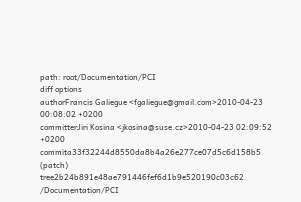path: root/Documentation/PCI
diff options
authorFrancis Galiegue <fgaliegue@gmail.com>2010-04-23 00:08:02 +0200
committerJiri Kosina <jkosina@suse.cz>2010-04-23 02:09:52 +0200
commita33f32244d8550da8b4a26e277ce07d5c6d158b5 (patch)
tree2b24b891e48ae791446fef6d1b9e520190c03c62 /Documentation/PCI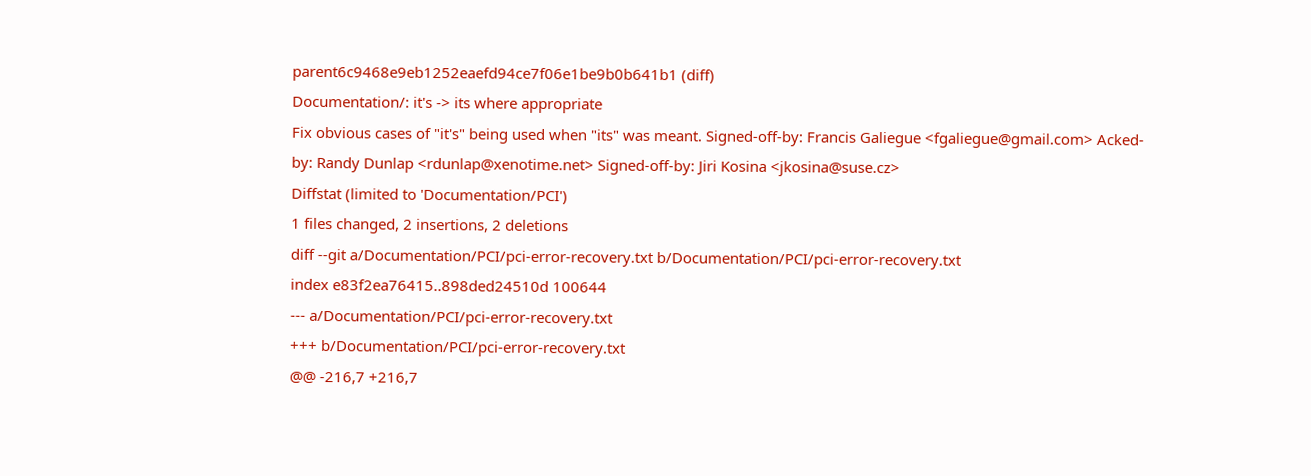parent6c9468e9eb1252eaefd94ce7f06e1be9b0b641b1 (diff)
Documentation/: it's -> its where appropriate
Fix obvious cases of "it's" being used when "its" was meant. Signed-off-by: Francis Galiegue <fgaliegue@gmail.com> Acked-by: Randy Dunlap <rdunlap@xenotime.net> Signed-off-by: Jiri Kosina <jkosina@suse.cz>
Diffstat (limited to 'Documentation/PCI')
1 files changed, 2 insertions, 2 deletions
diff --git a/Documentation/PCI/pci-error-recovery.txt b/Documentation/PCI/pci-error-recovery.txt
index e83f2ea76415..898ded24510d 100644
--- a/Documentation/PCI/pci-error-recovery.txt
+++ b/Documentation/PCI/pci-error-recovery.txt
@@ -216,7 +216,7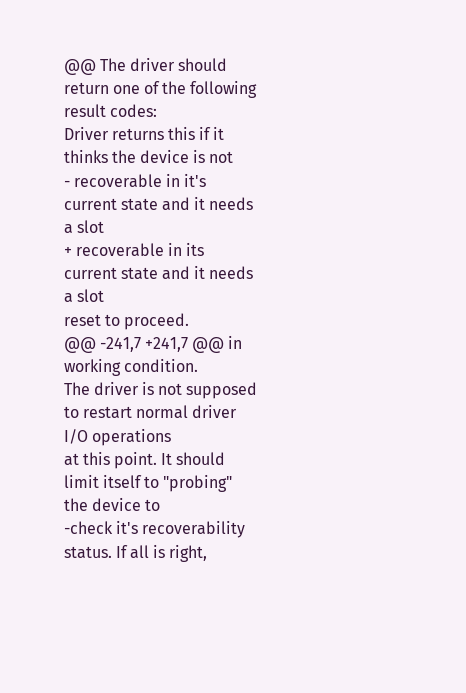@@ The driver should return one of the following result codes:
Driver returns this if it thinks the device is not
- recoverable in it's current state and it needs a slot
+ recoverable in its current state and it needs a slot
reset to proceed.
@@ -241,7 +241,7 @@ in working condition.
The driver is not supposed to restart normal driver I/O operations
at this point. It should limit itself to "probing" the device to
-check it's recoverability status. If all is right,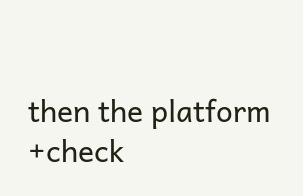then the platform
+check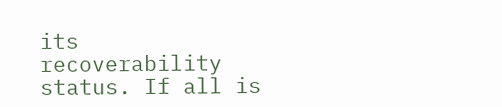its recoverability status. If all is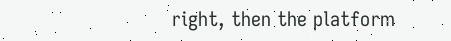right, then the platform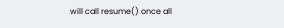will call resume() once all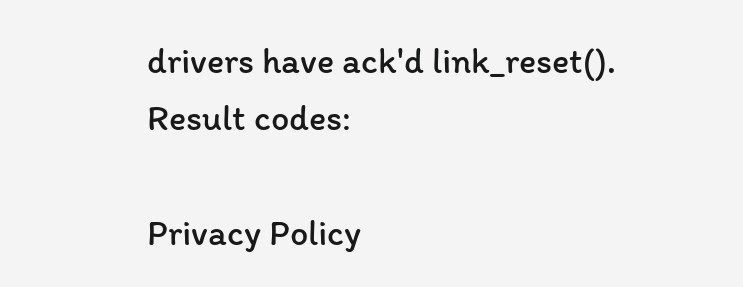drivers have ack'd link_reset().
Result codes:

Privacy Policy